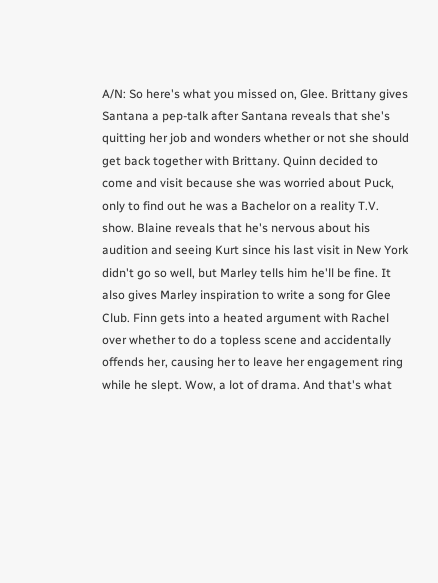A/N: So here's what you missed on, Glee. Brittany gives Santana a pep-talk after Santana reveals that she's quitting her job and wonders whether or not she should get back together with Brittany. Quinn decided to come and visit because she was worried about Puck, only to find out he was a Bachelor on a reality T.V. show. Blaine reveals that he's nervous about his audition and seeing Kurt since his last visit in New York didn't go so well, but Marley tells him he'll be fine. It also gives Marley inspiration to write a song for Glee Club. Finn gets into a heated argument with Rachel over whether to do a topless scene and accidentally offends her, causing her to leave her engagement ring while he slept. Wow, a lot of drama. And that's what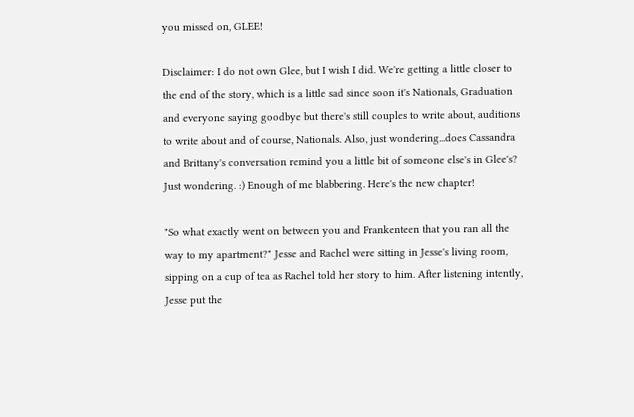you missed on, GLEE!

Disclaimer: I do not own Glee, but I wish I did. We're getting a little closer to the end of the story, which is a little sad since soon it's Nationals, Graduation and everyone saying goodbye but there's still couples to write about, auditions to write about and of course, Nationals. Also, just wondering...does Cassandra and Brittany's conversation remind you a little bit of someone else's in Glee's? Just wondering. :) Enough of me blabbering. Here's the new chapter!

"So what exactly went on between you and Frankenteen that you ran all the way to my apartment?" Jesse and Rachel were sitting in Jesse's living room, sipping on a cup of tea as Rachel told her story to him. After listening intently, Jesse put the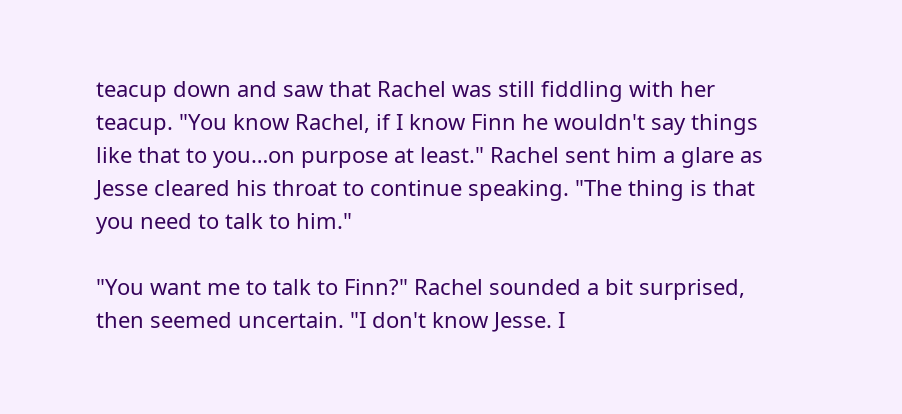teacup down and saw that Rachel was still fiddling with her teacup. "You know Rachel, if I know Finn he wouldn't say things like that to you…on purpose at least." Rachel sent him a glare as Jesse cleared his throat to continue speaking. "The thing is that you need to talk to him."

"You want me to talk to Finn?" Rachel sounded a bit surprised, then seemed uncertain. "I don't know Jesse. I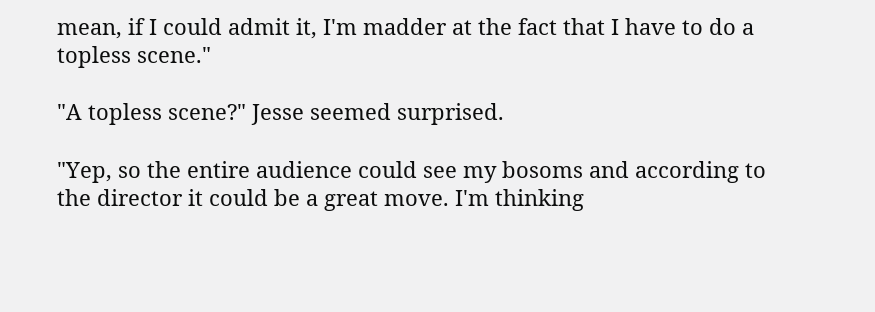mean, if I could admit it, I'm madder at the fact that I have to do a topless scene."

"A topless scene?" Jesse seemed surprised.

"Yep, so the entire audience could see my bosoms and according to the director it could be a great move. I'm thinking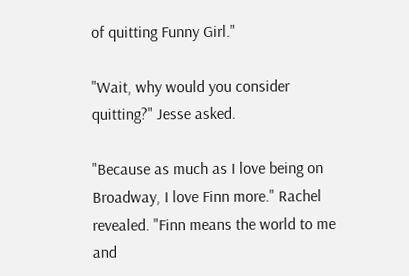of quitting Funny Girl."

"Wait, why would you consider quitting?" Jesse asked.

"Because as much as I love being on Broadway, I love Finn more." Rachel revealed. "Finn means the world to me and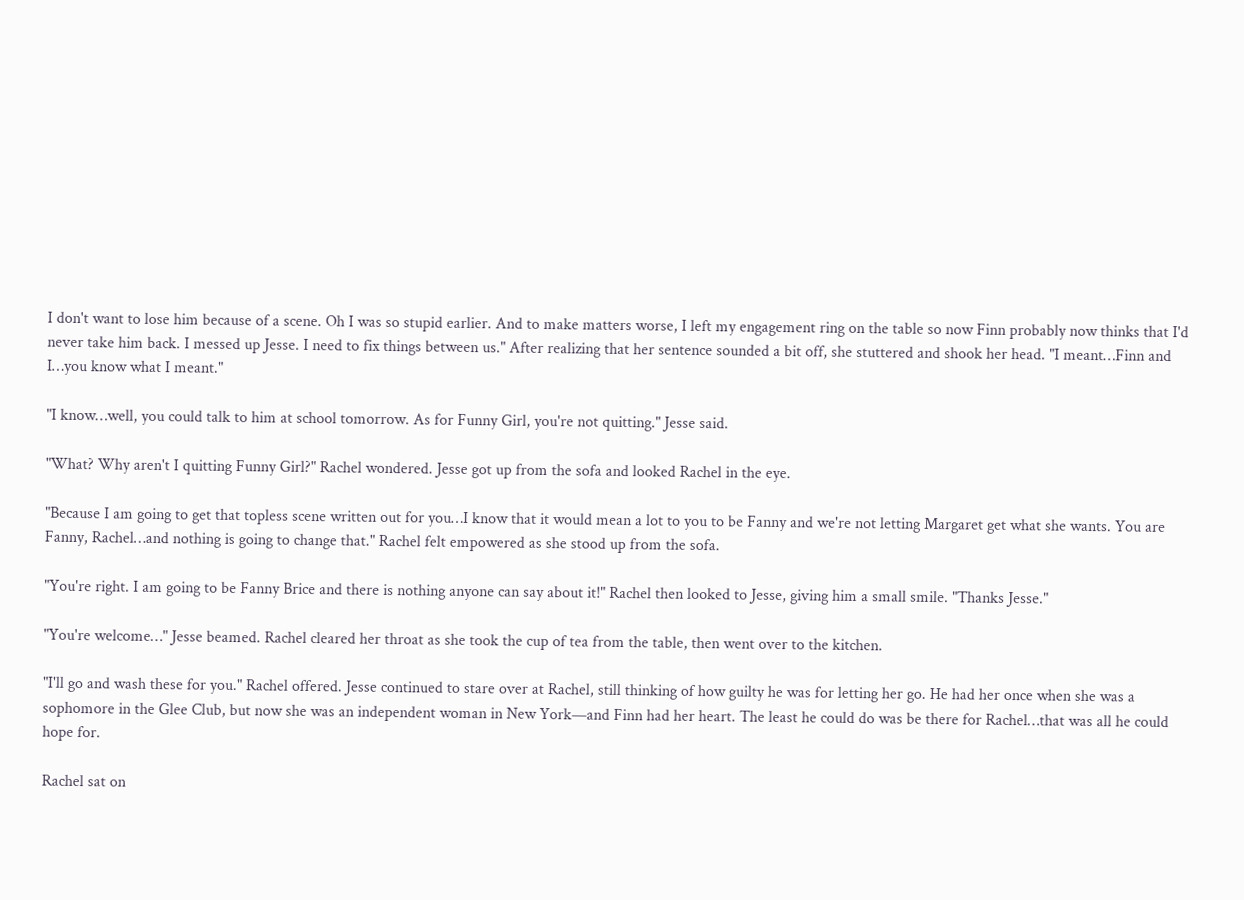I don't want to lose him because of a scene. Oh I was so stupid earlier. And to make matters worse, I left my engagement ring on the table so now Finn probably now thinks that I'd never take him back. I messed up Jesse. I need to fix things between us." After realizing that her sentence sounded a bit off, she stuttered and shook her head. "I meant…Finn and I…you know what I meant."

"I know…well, you could talk to him at school tomorrow. As for Funny Girl, you're not quitting." Jesse said.

"What? Why aren't I quitting Funny Girl?" Rachel wondered. Jesse got up from the sofa and looked Rachel in the eye.

"Because I am going to get that topless scene written out for you…I know that it would mean a lot to you to be Fanny and we're not letting Margaret get what she wants. You are Fanny, Rachel…and nothing is going to change that." Rachel felt empowered as she stood up from the sofa.

"You're right. I am going to be Fanny Brice and there is nothing anyone can say about it!" Rachel then looked to Jesse, giving him a small smile. "Thanks Jesse."

"You're welcome…" Jesse beamed. Rachel cleared her throat as she took the cup of tea from the table, then went over to the kitchen.

"I'll go and wash these for you." Rachel offered. Jesse continued to stare over at Rachel, still thinking of how guilty he was for letting her go. He had her once when she was a sophomore in the Glee Club, but now she was an independent woman in New York—and Finn had her heart. The least he could do was be there for Rachel…that was all he could hope for.

Rachel sat on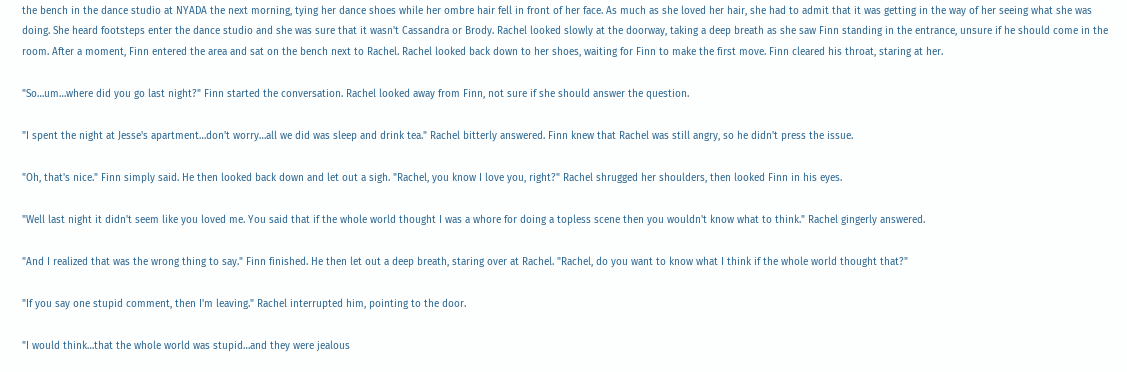the bench in the dance studio at NYADA the next morning, tying her dance shoes while her ombre hair fell in front of her face. As much as she loved her hair, she had to admit that it was getting in the way of her seeing what she was doing. She heard footsteps enter the dance studio and she was sure that it wasn't Cassandra or Brody. Rachel looked slowly at the doorway, taking a deep breath as she saw Finn standing in the entrance, unsure if he should come in the room. After a moment, Finn entered the area and sat on the bench next to Rachel. Rachel looked back down to her shoes, waiting for Finn to make the first move. Finn cleared his throat, staring at her.

"So…um…where did you go last night?" Finn started the conversation. Rachel looked away from Finn, not sure if she should answer the question.

"I spent the night at Jesse's apartment…don't worry…all we did was sleep and drink tea." Rachel bitterly answered. Finn knew that Rachel was still angry, so he didn't press the issue.

"Oh, that's nice." Finn simply said. He then looked back down and let out a sigh. "Rachel, you know I love you, right?" Rachel shrugged her shoulders, then looked Finn in his eyes.

"Well last night it didn't seem like you loved me. You said that if the whole world thought I was a whore for doing a topless scene then you wouldn't know what to think." Rachel gingerly answered.

"And I realized that was the wrong thing to say." Finn finished. He then let out a deep breath, staring over at Rachel. "Rachel, do you want to know what I think if the whole world thought that?"

"If you say one stupid comment, then I'm leaving." Rachel interrupted him, pointing to the door.

"I would think…that the whole world was stupid…and they were jealous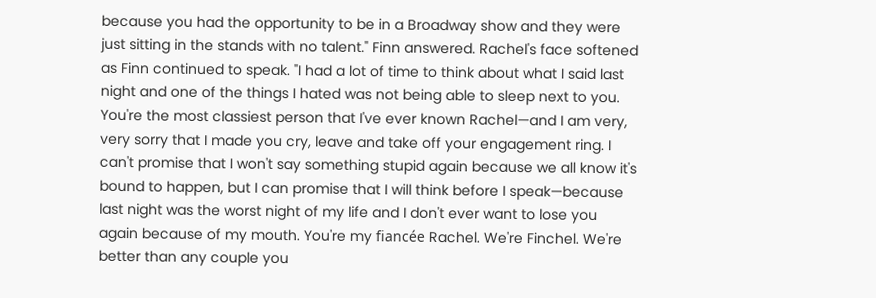because you had the opportunity to be in a Broadway show and they were just sitting in the stands with no talent." Finn answered. Rachel's face softened as Finn continued to speak. "I had a lot of time to think about what I said last night and one of the things I hated was not being able to sleep next to you. You're the most classiest person that I've ever known Rachel—and I am very, very sorry that I made you cry, leave and take off your engagement ring. I can't promise that I won't say something stupid again because we all know it's bound to happen, but I can promise that I will think before I speak—because last night was the worst night of my life and I don't ever want to lose you again because of my mouth. You're my fiancée Rachel. We're Finchel. We're better than any couple you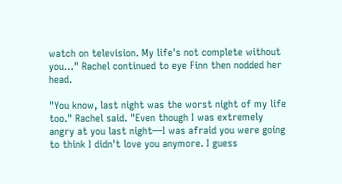watch on television. My life's not complete without you…" Rachel continued to eye Finn then nodded her head.

"You know, last night was the worst night of my life too." Rachel said. "Even though I was extremely angry at you last night—I was afraid you were going to think I didn't love you anymore. I guess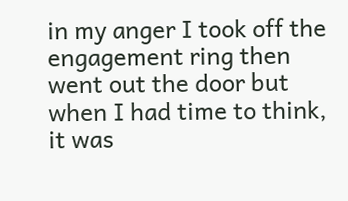in my anger I took off the engagement ring then went out the door but when I had time to think, it was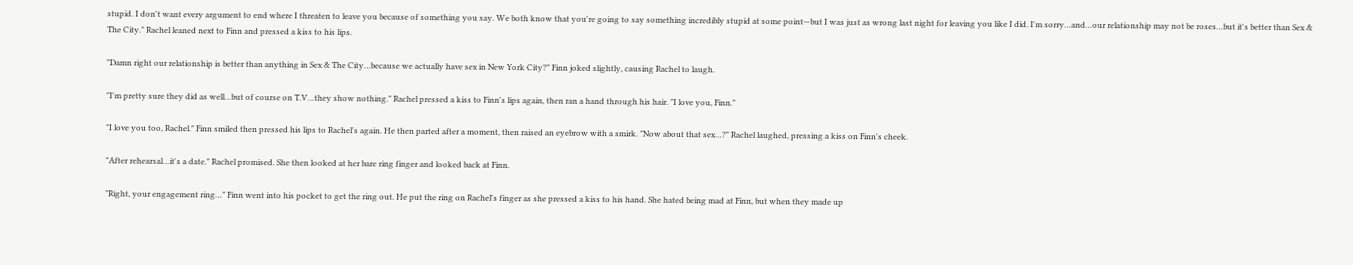stupid. I don't want every argument to end where I threaten to leave you because of something you say. We both know that you're going to say something incredibly stupid at some point—but I was just as wrong last night for leaving you like I did. I'm sorry…and…our relationship may not be roses…but it's better than Sex & The City." Rachel leaned next to Finn and pressed a kiss to his lips.

"Damn right our relationship is better than anything in Sex & The City…because we actually have sex in New York City?" Finn joked slightly, causing Rachel to laugh.

"I'm pretty sure they did as well…but of course on T.V…they show nothing." Rachel pressed a kiss to Finn's lips again, then ran a hand through his hair. "I love you, Finn."

"I love you too, Rachel." Finn smiled then pressed his lips to Rachel's again. He then parted after a moment, then raised an eyebrow with a smirk. "Now about that sex…?" Rachel laughed, pressing a kiss on Finn's cheek.

"After rehearsal…it's a date." Rachel promised. She then looked at her bare ring finger and looked back at Finn.

"Right, your engagement ring…" Finn went into his pocket to get the ring out. He put the ring on Rachel's finger as she pressed a kiss to his hand. She hated being mad at Finn, but when they made up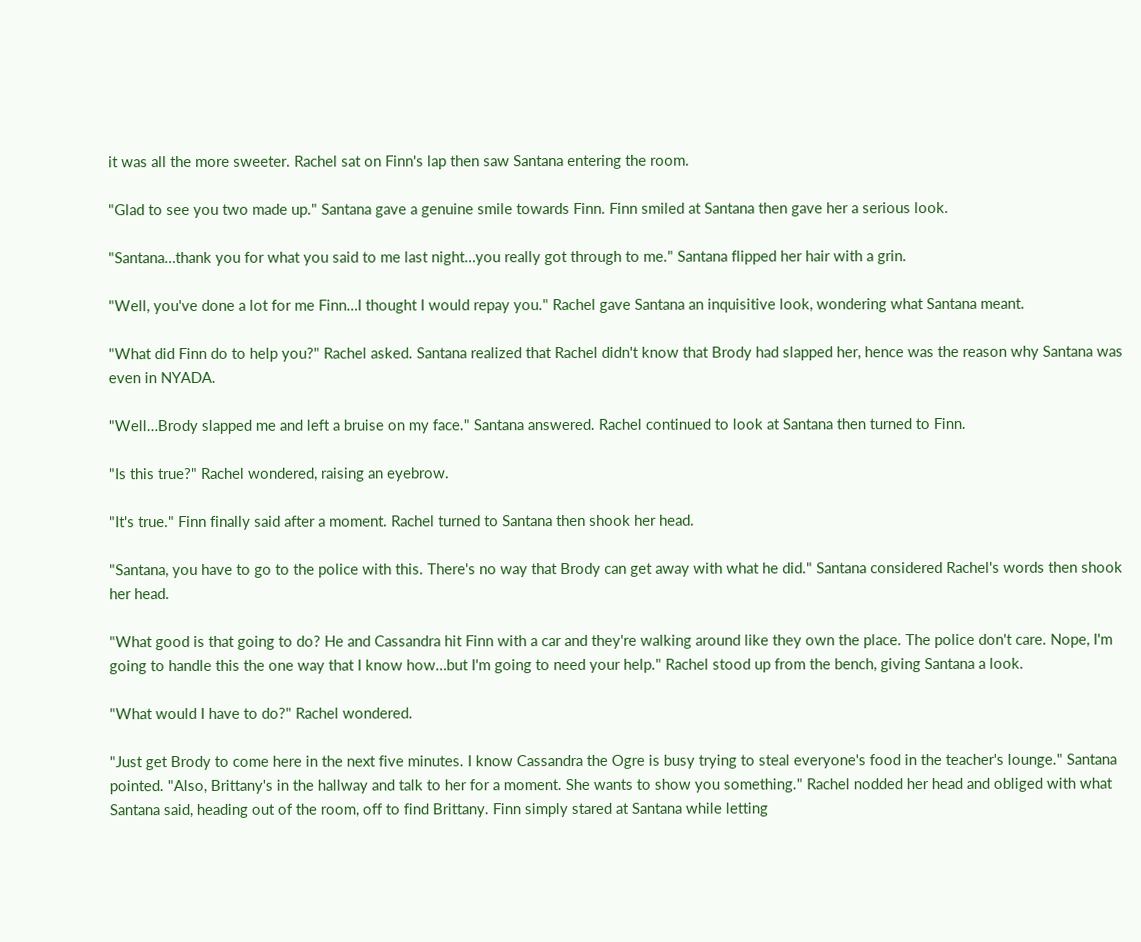it was all the more sweeter. Rachel sat on Finn's lap then saw Santana entering the room.

"Glad to see you two made up." Santana gave a genuine smile towards Finn. Finn smiled at Santana then gave her a serious look.

"Santana…thank you for what you said to me last night…you really got through to me." Santana flipped her hair with a grin.

"Well, you've done a lot for me Finn…I thought I would repay you." Rachel gave Santana an inquisitive look, wondering what Santana meant.

"What did Finn do to help you?" Rachel asked. Santana realized that Rachel didn't know that Brody had slapped her, hence was the reason why Santana was even in NYADA.

"Well…Brody slapped me and left a bruise on my face." Santana answered. Rachel continued to look at Santana then turned to Finn.

"Is this true?" Rachel wondered, raising an eyebrow.

"It's true." Finn finally said after a moment. Rachel turned to Santana then shook her head.

"Santana, you have to go to the police with this. There's no way that Brody can get away with what he did." Santana considered Rachel's words then shook her head.

"What good is that going to do? He and Cassandra hit Finn with a car and they're walking around like they own the place. The police don't care. Nope, I'm going to handle this the one way that I know how…but I'm going to need your help." Rachel stood up from the bench, giving Santana a look.

"What would I have to do?" Rachel wondered.

"Just get Brody to come here in the next five minutes. I know Cassandra the Ogre is busy trying to steal everyone's food in the teacher's lounge." Santana pointed. "Also, Brittany's in the hallway and talk to her for a moment. She wants to show you something." Rachel nodded her head and obliged with what Santana said, heading out of the room, off to find Brittany. Finn simply stared at Santana while letting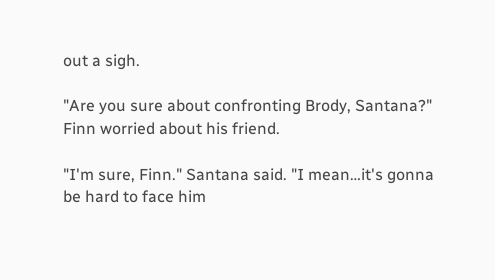out a sigh.

"Are you sure about confronting Brody, Santana?" Finn worried about his friend.

"I'm sure, Finn." Santana said. "I mean…it's gonna be hard to face him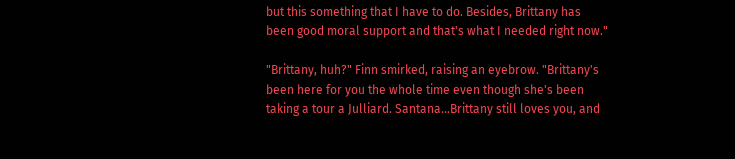but this something that I have to do. Besides, Brittany has been good moral support and that's what I needed right now."

"Brittany, huh?" Finn smirked, raising an eyebrow. "Brittany's been here for you the whole time even though she's been taking a tour a Julliard. Santana…Brittany still loves you, and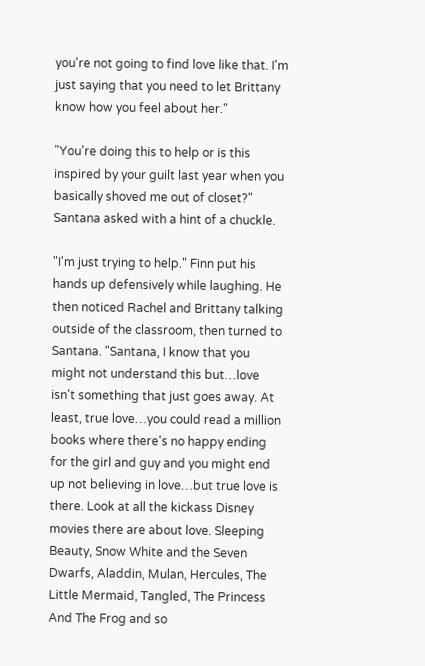you're not going to find love like that. I'm just saying that you need to let Brittany know how you feel about her."

"You're doing this to help or is this inspired by your guilt last year when you basically shoved me out of closet?" Santana asked with a hint of a chuckle.

"I'm just trying to help." Finn put his hands up defensively while laughing. He then noticed Rachel and Brittany talking outside of the classroom, then turned to Santana. "Santana, I know that you might not understand this but…love isn't something that just goes away. At least, true love…you could read a million books where there's no happy ending for the girl and guy and you might end up not believing in love…but true love is there. Look at all the kickass Disney movies there are about love. Sleeping Beauty, Snow White and the Seven Dwarfs, Aladdin, Mulan, Hercules, The Little Mermaid, Tangled, The Princess And The Frog and so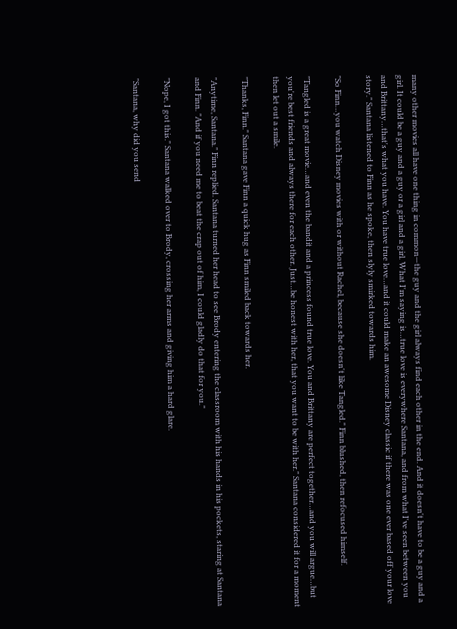many other movies all have one thing in common—the guy and the girl always find each other in the end. And it doesn't have to be a guy and a girl. It could be a guy and a guy or a girl and a girl. What I'm saying is…true love is everywhere Santana, and from what I've seen between you and Brittany…that's what you have. You have true love…and it could make an awesome Disney classic if there was one ever based off your love story." Santana listened to Finn as he spoke, then slyly smirked towards him.

"So Finn…you watch Disney movies with or without Rachel, because she doesn't like Tangled." Finn blushed, then refocused himself.

"Tangled is a great movie…and even the bandit and a princess found true love. You and Brittany are perfect together…and you will argue…but you're best friends and always there for each other. Just…be honest with her, that you want to be with her." Santana considered it for a moment then let out a smile.

"Thanks, Finn." Santana gave Finn a quick hug as Finn smiled back towards her.

"Anytime, Santana." Finn replied. Santana turned her head to see Brody entering the classroom with his hands in his pockets, staring at Santana and Finn. "And if you need me to beat the crap out of him, I could gladly do that for you."

"Nope, I got this." Santana walked over to Brody, crossing her arms and giving him a hard glare.

"Santana, why did you send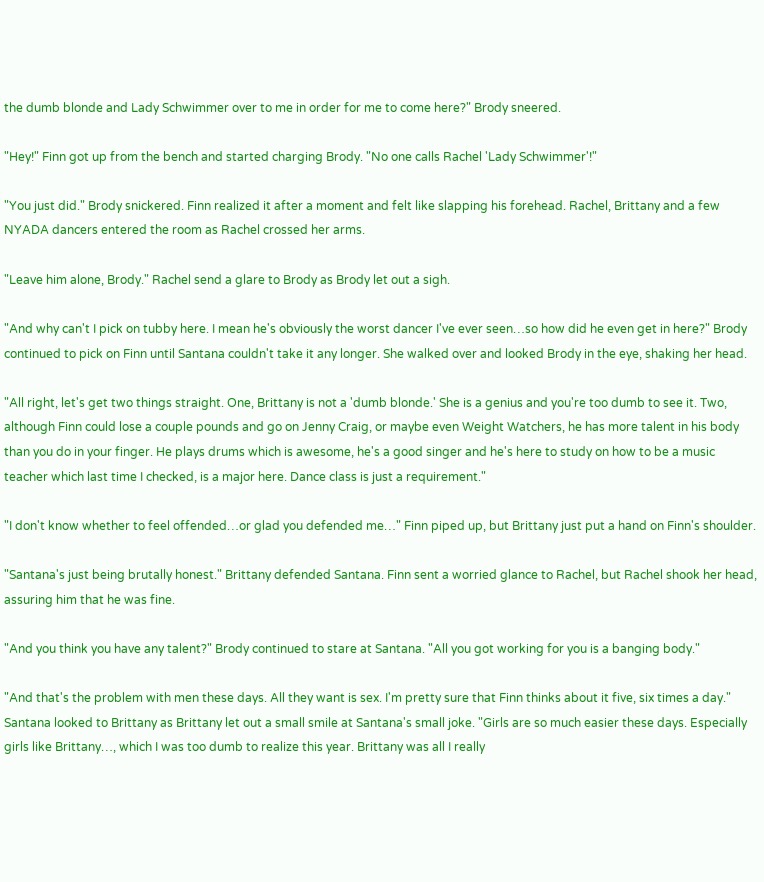the dumb blonde and Lady Schwimmer over to me in order for me to come here?" Brody sneered.

"Hey!" Finn got up from the bench and started charging Brody. "No one calls Rachel 'Lady Schwimmer'!"

"You just did." Brody snickered. Finn realized it after a moment and felt like slapping his forehead. Rachel, Brittany and a few NYADA dancers entered the room as Rachel crossed her arms.

"Leave him alone, Brody." Rachel send a glare to Brody as Brody let out a sigh.

"And why can't I pick on tubby here. I mean he's obviously the worst dancer I've ever seen…so how did he even get in here?" Brody continued to pick on Finn until Santana couldn't take it any longer. She walked over and looked Brody in the eye, shaking her head.

"All right, let's get two things straight. One, Brittany is not a 'dumb blonde.' She is a genius and you're too dumb to see it. Two, although Finn could lose a couple pounds and go on Jenny Craig, or maybe even Weight Watchers, he has more talent in his body than you do in your finger. He plays drums which is awesome, he's a good singer and he's here to study on how to be a music teacher which last time I checked, is a major here. Dance class is just a requirement."

"I don't know whether to feel offended…or glad you defended me…" Finn piped up, but Brittany just put a hand on Finn's shoulder.

"Santana's just being brutally honest." Brittany defended Santana. Finn sent a worried glance to Rachel, but Rachel shook her head, assuring him that he was fine.

"And you think you have any talent?" Brody continued to stare at Santana. "All you got working for you is a banging body."

"And that's the problem with men these days. All they want is sex. I'm pretty sure that Finn thinks about it five, six times a day." Santana looked to Brittany as Brittany let out a small smile at Santana's small joke. "Girls are so much easier these days. Especially girls like Brittany…, which I was too dumb to realize this year. Brittany was all I really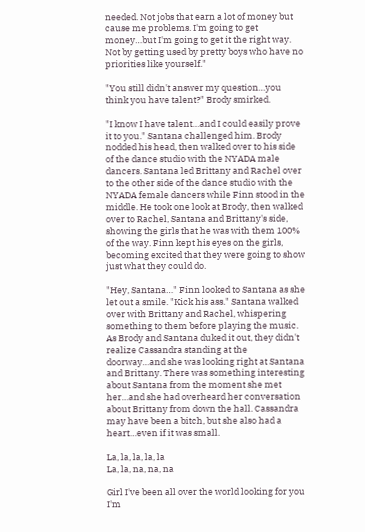needed. Not jobs that earn a lot of money but cause me problems. I'm going to get money…but I'm going to get it the right way. Not by getting used by pretty boys who have no priorities like yourself."

"You still didn't answer my question…you think you have talent?" Brody smirked.

"I know I have talent…and I could easily prove it to you." Santana challenged him. Brody nodded his head, then walked over to his side of the dance studio with the NYADA male dancers. Santana led Brittany and Rachel over to the other side of the dance studio with the NYADA female dancers while Finn stood in the middle. He took one look at Brody, then walked over to Rachel, Santana and Brittany's side, showing the girls that he was with them 100% of the way. Finn kept his eyes on the girls, becoming excited that they were going to show just what they could do.

"Hey, Santana…" Finn looked to Santana as she let out a smile. "Kick his ass." Santana walked over with Brittany and Rachel, whispering something to them before playing the music. As Brody and Santana duked it out, they didn't realize Cassandra standing at the doorway…and she was looking right at Santana and Brittany. There was something interesting about Santana from the moment she met her…and she had overheard her conversation about Brittany from down the hall. Cassandra may have been a bitch, but she also had a heart…even if it was small.

La, la, la, la, la
La, la, na, na, na

Girl I've been all over the world looking for you
I'm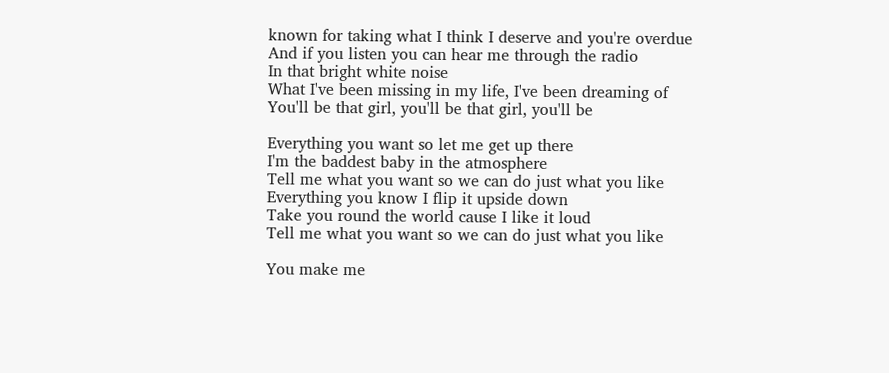known for taking what I think I deserve and you're overdue
And if you listen you can hear me through the radio
In that bright white noise
What I've been missing in my life, I've been dreaming of
You'll be that girl, you'll be that girl, you'll be

Everything you want so let me get up there
I'm the baddest baby in the atmosphere
Tell me what you want so we can do just what you like
Everything you know I flip it upside down
Take you round the world cause I like it loud
Tell me what you want so we can do just what you like

You make me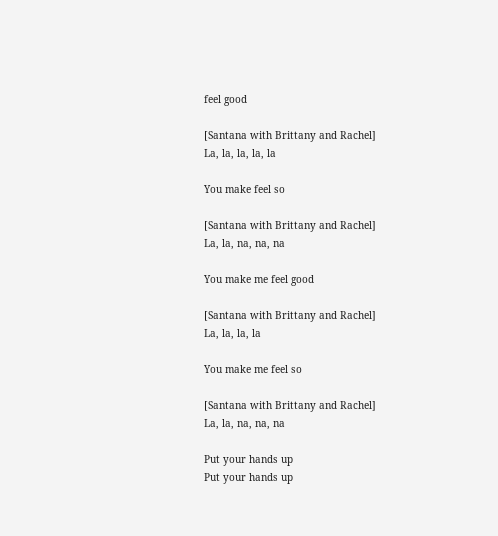feel good

[Santana with Brittany and Rachel]
La, la, la, la, la

You make feel so

[Santana with Brittany and Rachel]
La, la, na, na, na

You make me feel good

[Santana with Brittany and Rachel]
La, la, la, la

You make me feel so

[Santana with Brittany and Rachel]
La, la, na, na, na

Put your hands up
Put your hands up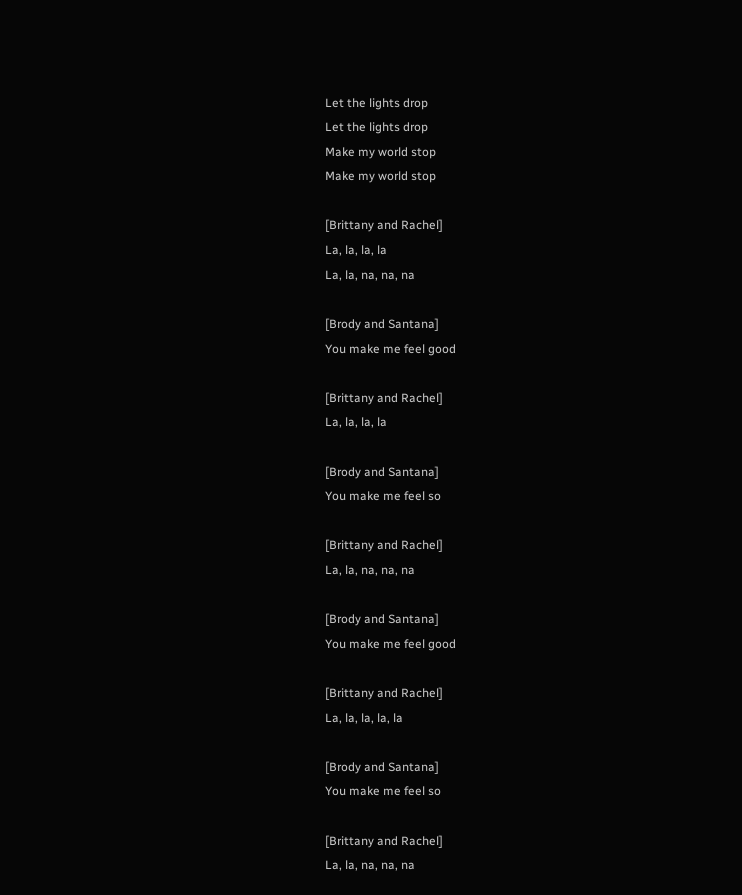Let the lights drop
Let the lights drop
Make my world stop
Make my world stop

[Brittany and Rachel]
La, la, la, la
La, la, na, na, na

[Brody and Santana]
You make me feel good

[Brittany and Rachel]
La, la, la, la

[Brody and Santana]
You make me feel so

[Brittany and Rachel]
La, la, na, na, na

[Brody and Santana]
You make me feel good

[Brittany and Rachel]
La, la, la, la, la

[Brody and Santana]
You make me feel so

[Brittany and Rachel]
La, la, na, na, na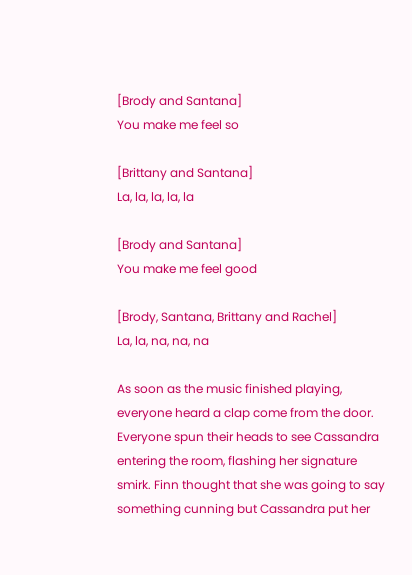[Brody and Santana]
You make me feel so

[Brittany and Santana]
La, la, la, la, la

[Brody and Santana]
You make me feel good

[Brody, Santana, Brittany and Rachel]
La, la, na, na, na

As soon as the music finished playing, everyone heard a clap come from the door. Everyone spun their heads to see Cassandra entering the room, flashing her signature smirk. Finn thought that she was going to say something cunning but Cassandra put her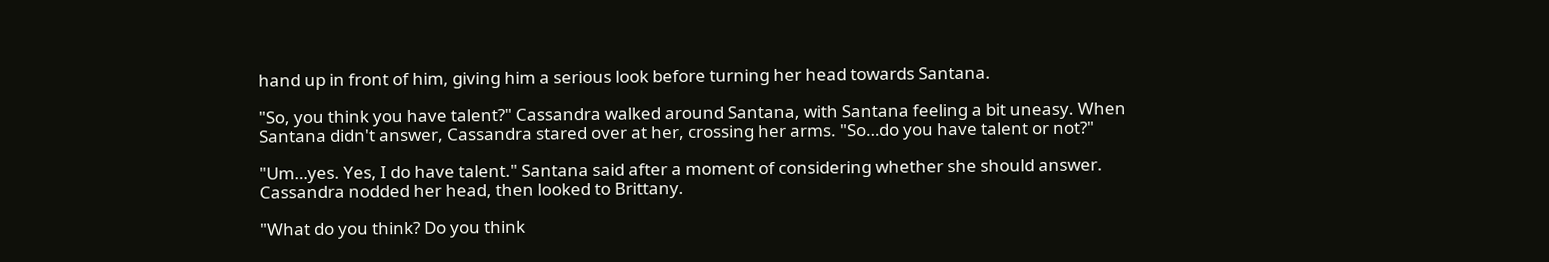hand up in front of him, giving him a serious look before turning her head towards Santana.

"So, you think you have talent?" Cassandra walked around Santana, with Santana feeling a bit uneasy. When Santana didn't answer, Cassandra stared over at her, crossing her arms. "So…do you have talent or not?"

"Um…yes. Yes, I do have talent." Santana said after a moment of considering whether she should answer. Cassandra nodded her head, then looked to Brittany.

"What do you think? Do you think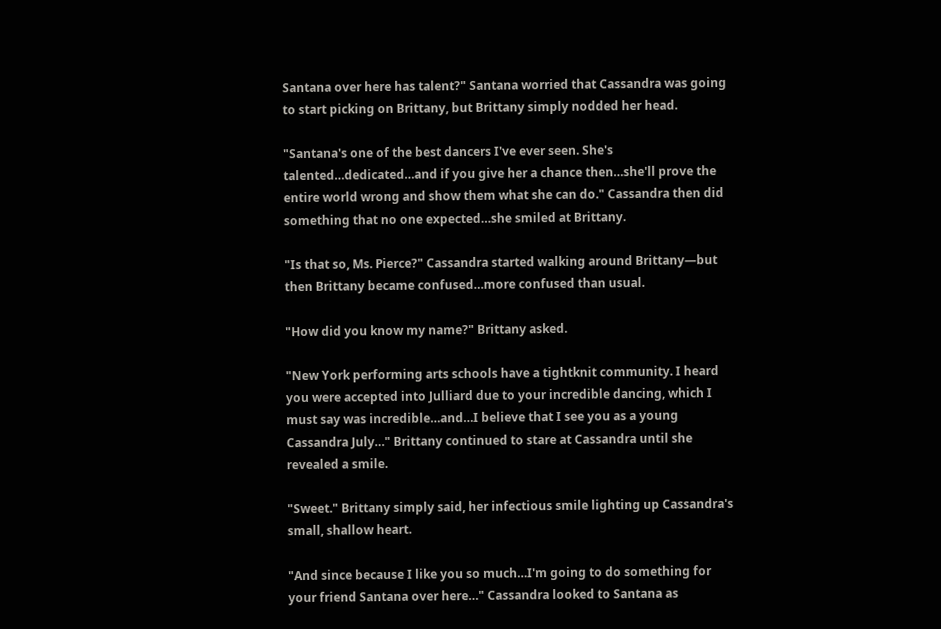Santana over here has talent?" Santana worried that Cassandra was going to start picking on Brittany, but Brittany simply nodded her head.

"Santana's one of the best dancers I've ever seen. She's talented…dedicated…and if you give her a chance then…she'll prove the entire world wrong and show them what she can do." Cassandra then did something that no one expected…she smiled at Brittany.

"Is that so, Ms. Pierce?" Cassandra started walking around Brittany—but then Brittany became confused…more confused than usual.

"How did you know my name?" Brittany asked.

"New York performing arts schools have a tightknit community. I heard you were accepted into Julliard due to your incredible dancing, which I must say was incredible…and…I believe that I see you as a young Cassandra July…" Brittany continued to stare at Cassandra until she revealed a smile.

"Sweet." Brittany simply said, her infectious smile lighting up Cassandra's small, shallow heart.

"And since because I like you so much…I'm going to do something for your friend Santana over here…" Cassandra looked to Santana as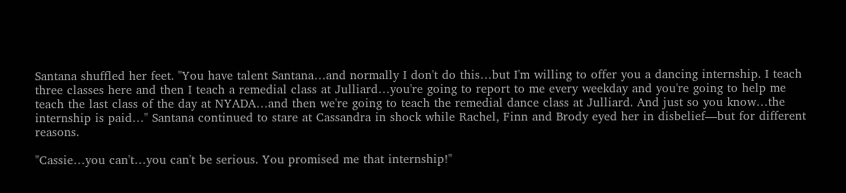Santana shuffled her feet. "You have talent Santana…and normally I don't do this…but I'm willing to offer you a dancing internship. I teach three classes here and then I teach a remedial class at Julliard…you're going to report to me every weekday and you're going to help me teach the last class of the day at NYADA…and then we're going to teach the remedial dance class at Julliard. And just so you know…the internship is paid…" Santana continued to stare at Cassandra in shock while Rachel, Finn and Brody eyed her in disbelief—but for different reasons.

"Cassie…you can't…you can't be serious. You promised me that internship!"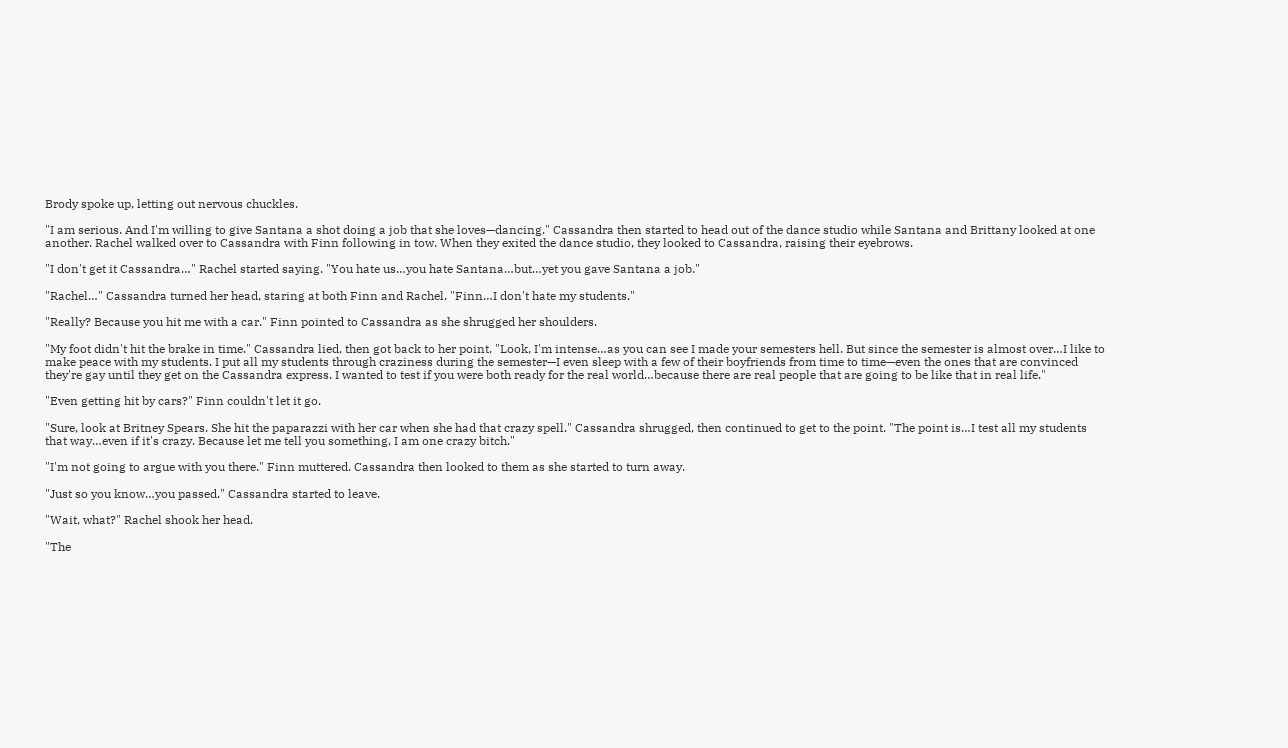Brody spoke up, letting out nervous chuckles.

"I am serious. And I'm willing to give Santana a shot doing a job that she loves—dancing." Cassandra then started to head out of the dance studio while Santana and Brittany looked at one another. Rachel walked over to Cassandra with Finn following in tow. When they exited the dance studio, they looked to Cassandra, raising their eyebrows.

"I don't get it Cassandra…" Rachel started saying. "You hate us…you hate Santana…but…yet you gave Santana a job."

"Rachel…" Cassandra turned her head, staring at both Finn and Rachel. "Finn…I don't hate my students."

"Really? Because you hit me with a car." Finn pointed to Cassandra as she shrugged her shoulders.

"My foot didn't hit the brake in time." Cassandra lied, then got back to her point. "Look, I'm intense…as you can see I made your semesters hell. But since the semester is almost over…I like to make peace with my students. I put all my students through craziness during the semester—I even sleep with a few of their boyfriends from time to time—even the ones that are convinced they're gay until they get on the Cassandra express. I wanted to test if you were both ready for the real world…because there are real people that are going to be like that in real life."

"Even getting hit by cars?" Finn couldn't let it go.

"Sure, look at Britney Spears. She hit the paparazzi with her car when she had that crazy spell." Cassandra shrugged, then continued to get to the point. "The point is…I test all my students that way…even if it's crazy. Because let me tell you something, I am one crazy bitch."

"I'm not going to argue with you there." Finn muttered. Cassandra then looked to them as she started to turn away.

"Just so you know…you passed." Cassandra started to leave.

"Wait, what?" Rachel shook her head.

"The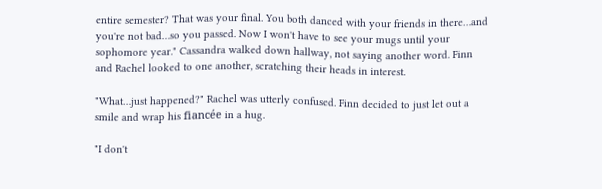entire semester? That was your final. You both danced with your friends in there…and you're not bad…so you passed. Now I won't have to see your mugs until your sophomore year." Cassandra walked down hallway, not saying another word. Finn and Rachel looked to one another, scratching their heads in interest.

"What…just happened?" Rachel was utterly confused. Finn decided to just let out a smile and wrap his fiancée in a hug.

"I don't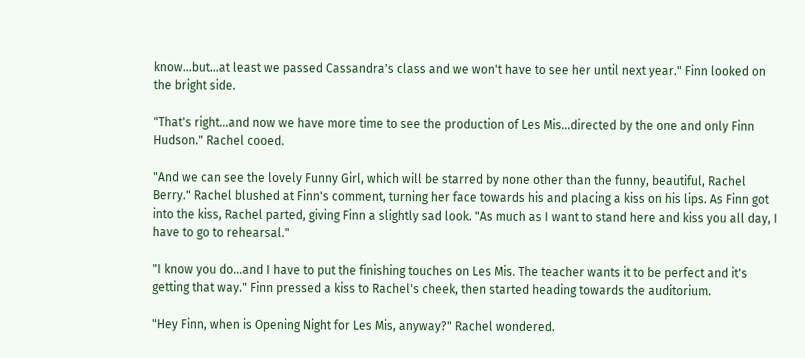know…but…at least we passed Cassandra's class and we won't have to see her until next year." Finn looked on the bright side.

"That's right…and now we have more time to see the production of Les Mis…directed by the one and only Finn Hudson." Rachel cooed.

"And we can see the lovely Funny Girl, which will be starred by none other than the funny, beautiful, Rachel Berry." Rachel blushed at Finn's comment, turning her face towards his and placing a kiss on his lips. As Finn got into the kiss, Rachel parted, giving Finn a slightly sad look. "As much as I want to stand here and kiss you all day, I have to go to rehearsal."

"I know you do…and I have to put the finishing touches on Les Mis. The teacher wants it to be perfect and it's getting that way." Finn pressed a kiss to Rachel's cheek, then started heading towards the auditorium.

"Hey Finn, when is Opening Night for Les Mis, anyway?" Rachel wondered.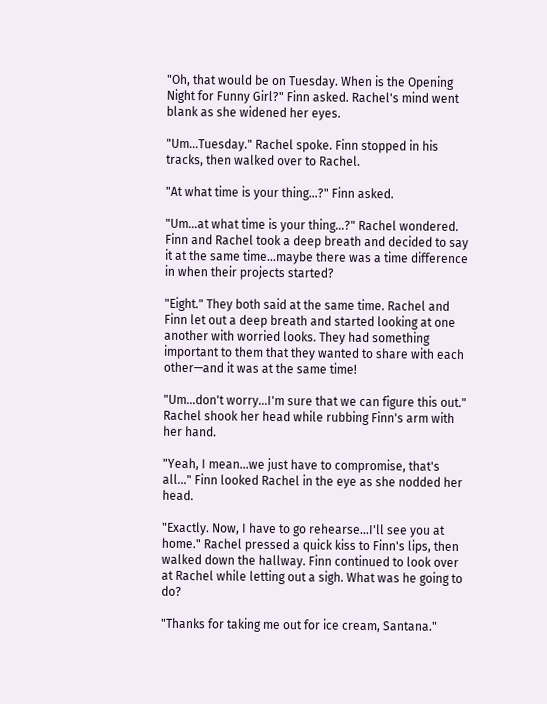"Oh, that would be on Tuesday. When is the Opening Night for Funny Girl?" Finn asked. Rachel's mind went blank as she widened her eyes.

"Um…Tuesday." Rachel spoke. Finn stopped in his tracks, then walked over to Rachel.

"At what time is your thing…?" Finn asked.

"Um…at what time is your thing…?" Rachel wondered. Finn and Rachel took a deep breath and decided to say it at the same time…maybe there was a time difference in when their projects started?

"Eight." They both said at the same time. Rachel and Finn let out a deep breath and started looking at one another with worried looks. They had something important to them that they wanted to share with each other—and it was at the same time!

"Um…don't worry…I'm sure that we can figure this out." Rachel shook her head while rubbing Finn's arm with her hand.

"Yeah, I mean…we just have to compromise, that's all…" Finn looked Rachel in the eye as she nodded her head.

"Exactly. Now, I have to go rehearse…I'll see you at home." Rachel pressed a quick kiss to Finn's lips, then walked down the hallway. Finn continued to look over at Rachel while letting out a sigh. What was he going to do?

"Thanks for taking me out for ice cream, Santana."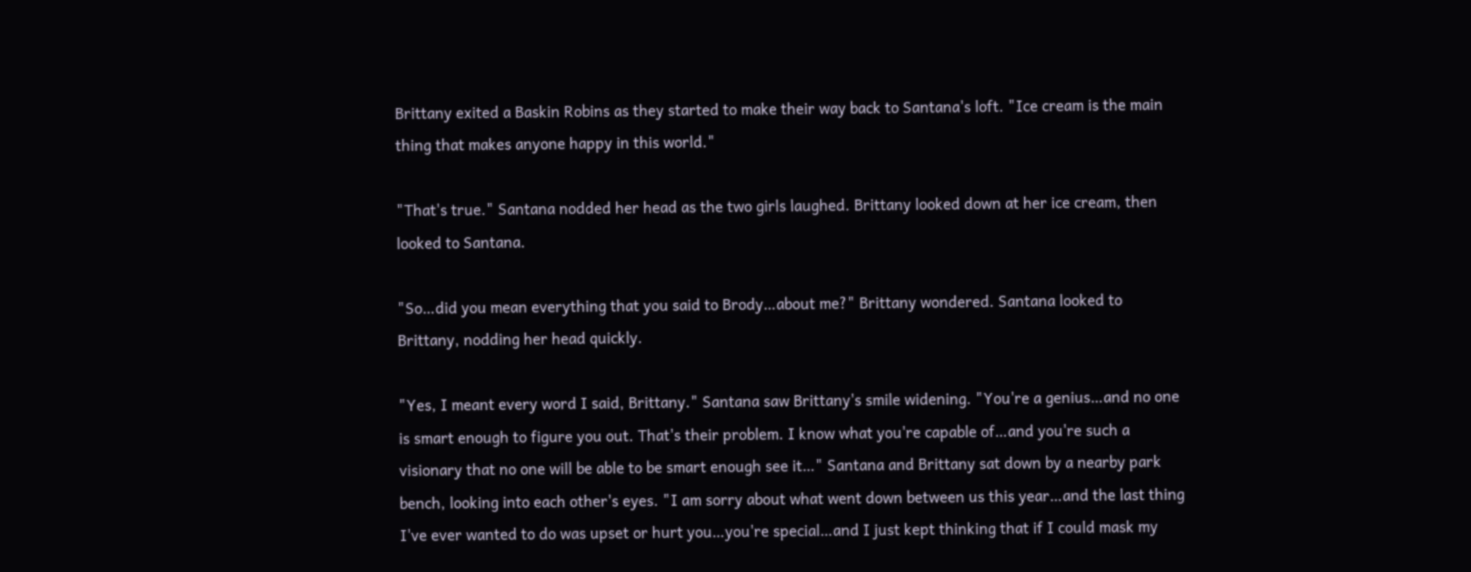Brittany exited a Baskin Robins as they started to make their way back to Santana's loft. "Ice cream is the main thing that makes anyone happy in this world."

"That's true." Santana nodded her head as the two girls laughed. Brittany looked down at her ice cream, then looked to Santana.

"So…did you mean everything that you said to Brody…about me?" Brittany wondered. Santana looked to Brittany, nodding her head quickly.

"Yes, I meant every word I said, Brittany." Santana saw Brittany's smile widening. "You're a genius…and no one is smart enough to figure you out. That's their problem. I know what you're capable of…and you're such a visionary that no one will be able to be smart enough see it…" Santana and Brittany sat down by a nearby park bench, looking into each other's eyes. "I am sorry about what went down between us this year…and the last thing I've ever wanted to do was upset or hurt you…you're special…and I just kept thinking that if I could mask my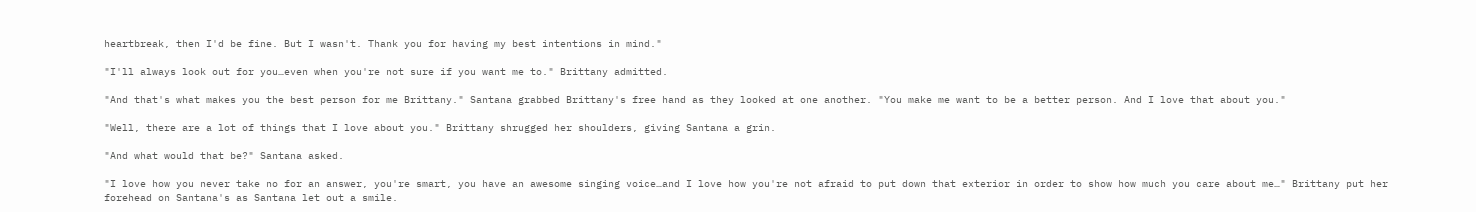heartbreak, then I'd be fine. But I wasn't. Thank you for having my best intentions in mind."

"I'll always look out for you…even when you're not sure if you want me to." Brittany admitted.

"And that's what makes you the best person for me Brittany." Santana grabbed Brittany's free hand as they looked at one another. "You make me want to be a better person. And I love that about you."

"Well, there are a lot of things that I love about you." Brittany shrugged her shoulders, giving Santana a grin.

"And what would that be?" Santana asked.

"I love how you never take no for an answer, you're smart, you have an awesome singing voice…and I love how you're not afraid to put down that exterior in order to show how much you care about me…" Brittany put her forehead on Santana's as Santana let out a smile.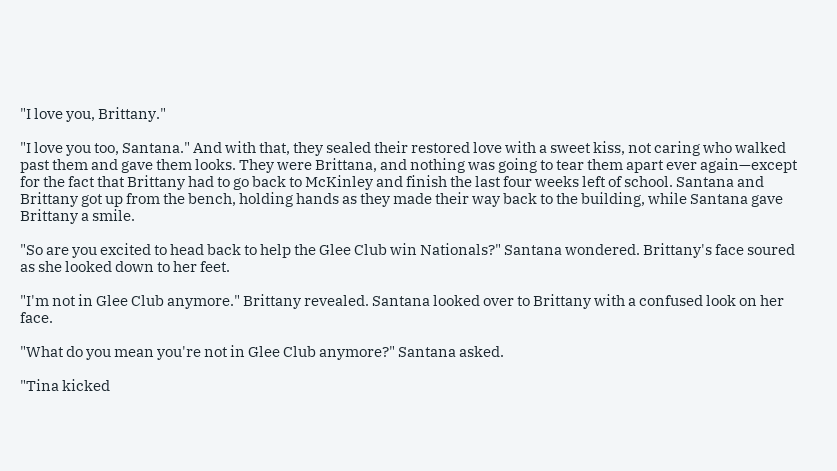"I love you, Brittany."

"I love you too, Santana." And with that, they sealed their restored love with a sweet kiss, not caring who walked past them and gave them looks. They were Brittana, and nothing was going to tear them apart ever again—except for the fact that Brittany had to go back to McKinley and finish the last four weeks left of school. Santana and Brittany got up from the bench, holding hands as they made their way back to the building, while Santana gave Brittany a smile.

"So are you excited to head back to help the Glee Club win Nationals?" Santana wondered. Brittany's face soured as she looked down to her feet.

"I'm not in Glee Club anymore." Brittany revealed. Santana looked over to Brittany with a confused look on her face.

"What do you mean you're not in Glee Club anymore?" Santana asked.

"Tina kicked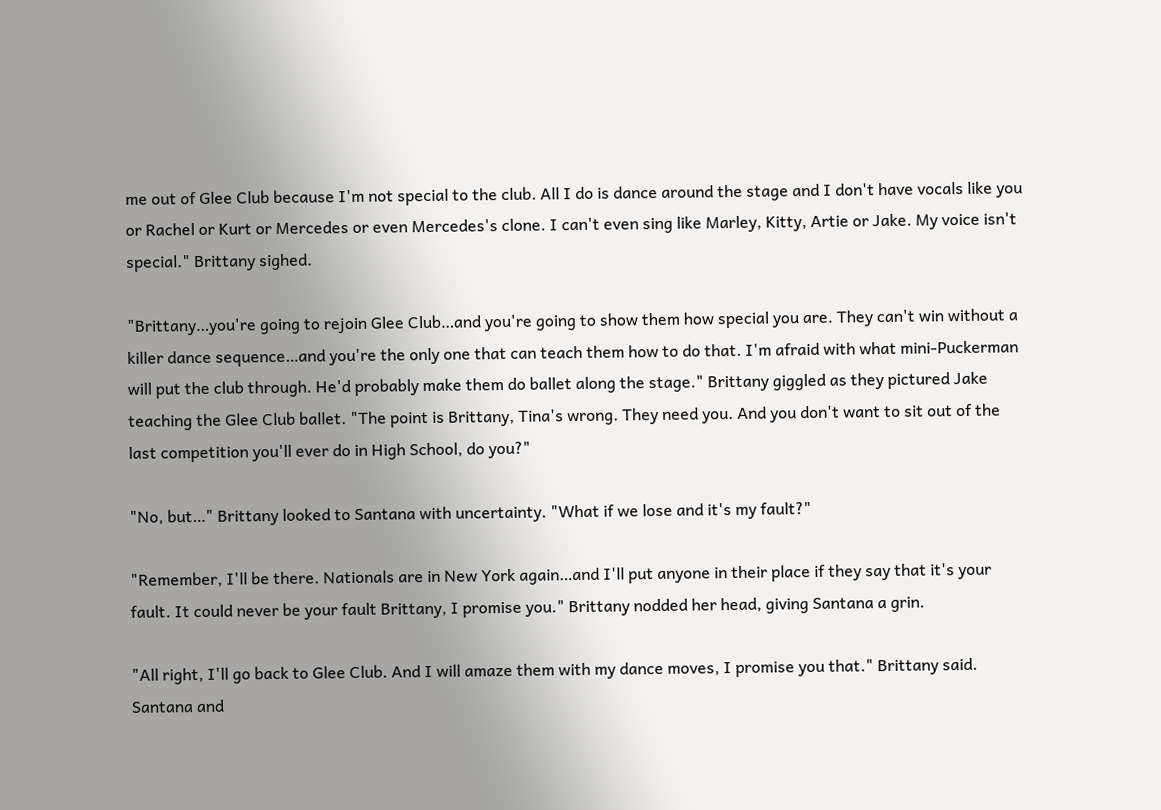me out of Glee Club because I'm not special to the club. All I do is dance around the stage and I don't have vocals like you or Rachel or Kurt or Mercedes or even Mercedes's clone. I can't even sing like Marley, Kitty, Artie or Jake. My voice isn't special." Brittany sighed.

"Brittany…you're going to rejoin Glee Club…and you're going to show them how special you are. They can't win without a killer dance sequence…and you're the only one that can teach them how to do that. I'm afraid with what mini-Puckerman will put the club through. He'd probably make them do ballet along the stage." Brittany giggled as they pictured Jake teaching the Glee Club ballet. "The point is Brittany, Tina's wrong. They need you. And you don't want to sit out of the last competition you'll ever do in High School, do you?"

"No, but…" Brittany looked to Santana with uncertainty. "What if we lose and it's my fault?"

"Remember, I'll be there. Nationals are in New York again…and I'll put anyone in their place if they say that it's your fault. It could never be your fault Brittany, I promise you." Brittany nodded her head, giving Santana a grin.

"All right, I'll go back to Glee Club. And I will amaze them with my dance moves, I promise you that." Brittany said. Santana and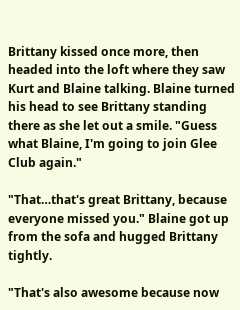Brittany kissed once more, then headed into the loft where they saw Kurt and Blaine talking. Blaine turned his head to see Brittany standing there as she let out a smile. "Guess what Blaine, I'm going to join Glee Club again."

"That…that's great Brittany, because everyone missed you." Blaine got up from the sofa and hugged Brittany tightly.

"That's also awesome because now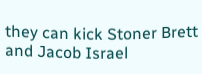they can kick Stoner Brett and Jacob Israel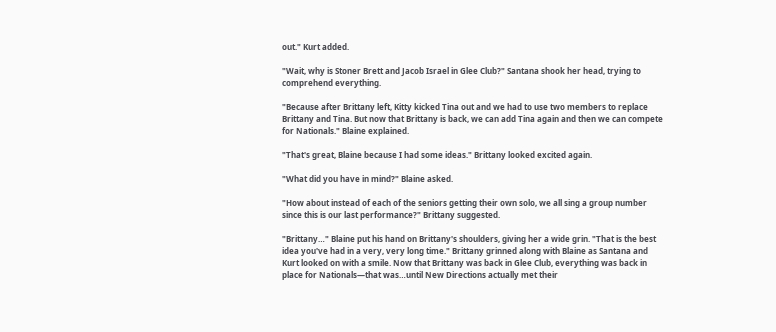out." Kurt added.

"Wait, why is Stoner Brett and Jacob Israel in Glee Club?" Santana shook her head, trying to comprehend everything.

"Because after Brittany left, Kitty kicked Tina out and we had to use two members to replace Brittany and Tina. But now that Brittany is back, we can add Tina again and then we can compete for Nationals." Blaine explained.

"That's great, Blaine because I had some ideas." Brittany looked excited again.

"What did you have in mind?" Blaine asked.

"How about instead of each of the seniors getting their own solo, we all sing a group number since this is our last performance?" Brittany suggested.

"Brittany…" Blaine put his hand on Brittany's shoulders, giving her a wide grin. "That is the best idea you've had in a very, very long time." Brittany grinned along with Blaine as Santana and Kurt looked on with a smile. Now that Brittany was back in Glee Club, everything was back in place for Nationals—that was…until New Directions actually met their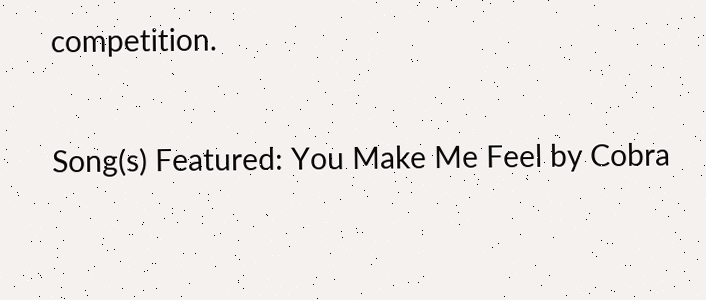competition.

Song(s) Featured: You Make Me Feel by Cobra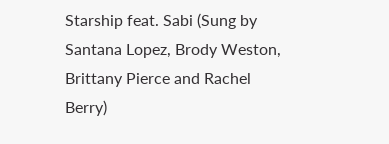Starship feat. Sabi (Sung by Santana Lopez, Brody Weston, Brittany Pierce and Rachel Berry)